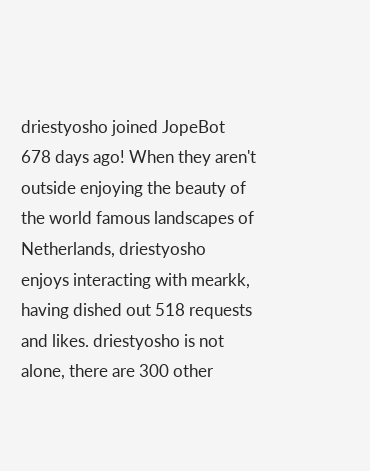driestyosho joined JopeBot 678 days ago! When they aren't outside enjoying the beauty of the world famous landscapes of Netherlands, driestyosho enjoys interacting with mearkk, having dished out 518 requests and likes. driestyosho is not alone, there are 300 other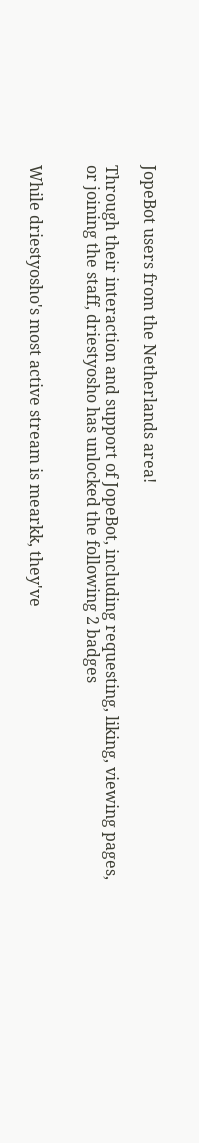JopeBot users from the Netherlands area!

Through their interaction and support of JopeBot, including requesting, liking, viewing pages, or joining the staff, driestyosho has unlocked the following 2 badges


While driestyosho's most active stream is mearkk, they've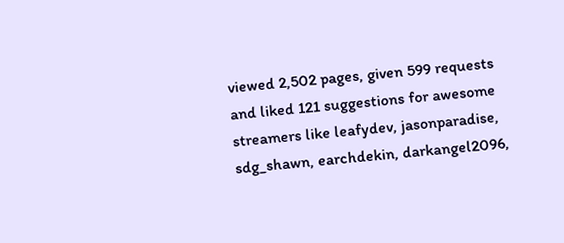viewed 2,502 pages, given 599 requests and liked 121 suggestions for awesome streamers like leafydev, jasonparadise, sdg_shawn, earchdekin, darkangel2096,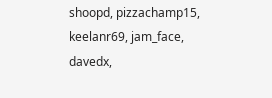shoopd, pizzachamp15, keelanr69, jam_face, davedx,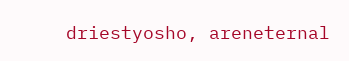driestyosho, areneternal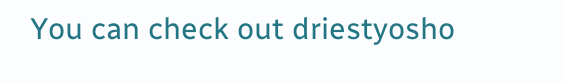You can check out driestyosho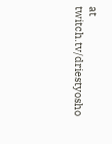at twitch.tv/driestyosho